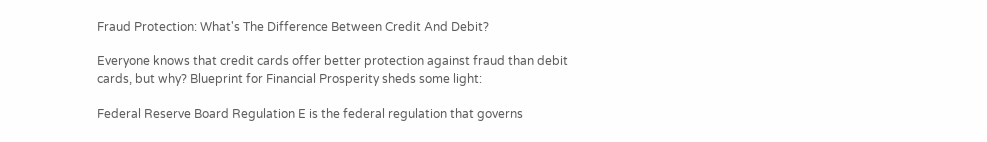Fraud Protection: What's The Difference Between Credit And Debit?

Everyone knows that credit cards offer better protection against fraud than debit cards, but why? Blueprint for Financial Prosperity sheds some light:

Federal Reserve Board Regulation E is the federal regulation that governs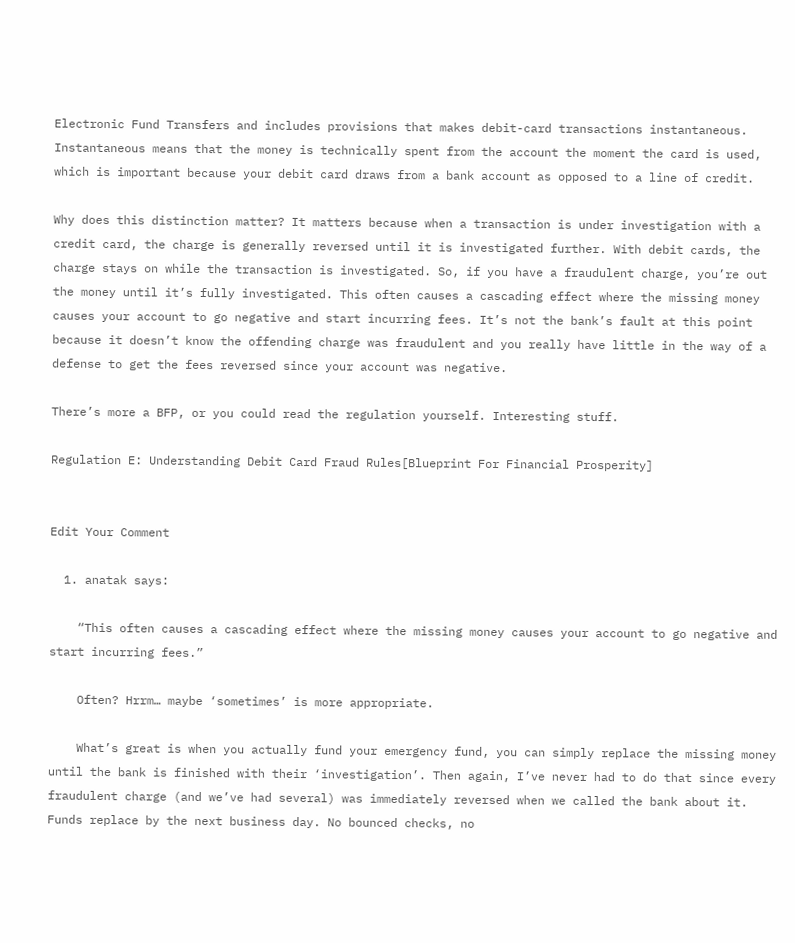Electronic Fund Transfers and includes provisions that makes debit-card transactions instantaneous. Instantaneous means that the money is technically spent from the account the moment the card is used, which is important because your debit card draws from a bank account as opposed to a line of credit.

Why does this distinction matter? It matters because when a transaction is under investigation with a credit card, the charge is generally reversed until it is investigated further. With debit cards, the charge stays on while the transaction is investigated. So, if you have a fraudulent charge, you’re out the money until it’s fully investigated. This often causes a cascading effect where the missing money causes your account to go negative and start incurring fees. It’s not the bank’s fault at this point because it doesn’t know the offending charge was fraudulent and you really have little in the way of a defense to get the fees reversed since your account was negative.

There’s more a BFP, or you could read the regulation yourself. Interesting stuff.

Regulation E: Understanding Debit Card Fraud Rules[Blueprint For Financial Prosperity]


Edit Your Comment

  1. anatak says:

    “This often causes a cascading effect where the missing money causes your account to go negative and start incurring fees.”

    Often? Hrrm… maybe ‘sometimes’ is more appropriate.

    What’s great is when you actually fund your emergency fund, you can simply replace the missing money until the bank is finished with their ‘investigation’. Then again, I’ve never had to do that since every fraudulent charge (and we’ve had several) was immediately reversed when we called the bank about it. Funds replace by the next business day. No bounced checks, no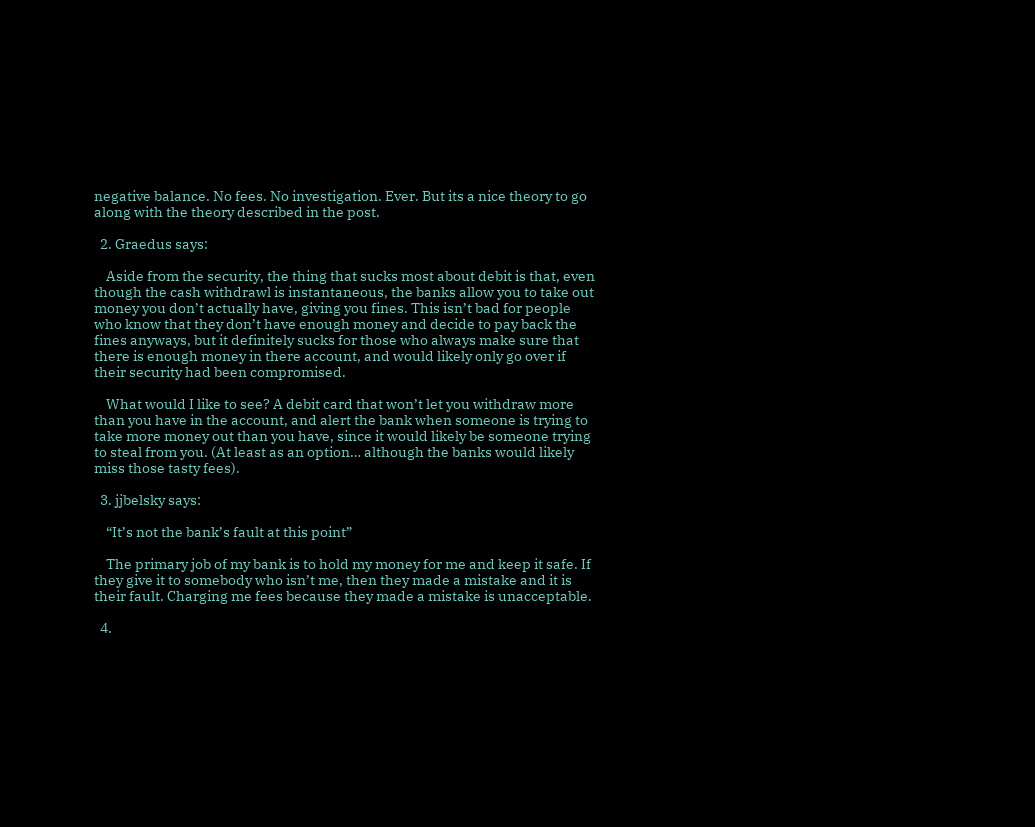negative balance. No fees. No investigation. Ever. But its a nice theory to go along with the theory described in the post.

  2. Graedus says:

    Aside from the security, the thing that sucks most about debit is that, even though the cash withdrawl is instantaneous, the banks allow you to take out money you don’t actually have, giving you fines. This isn’t bad for people who know that they don’t have enough money and decide to pay back the fines anyways, but it definitely sucks for those who always make sure that there is enough money in there account, and would likely only go over if their security had been compromised.

    What would I like to see? A debit card that won’t let you withdraw more than you have in the account, and alert the bank when someone is trying to take more money out than you have, since it would likely be someone trying to steal from you. (At least as an option… although the banks would likely miss those tasty fees).

  3. jjbelsky says:

    “It’s not the bank’s fault at this point”

    The primary job of my bank is to hold my money for me and keep it safe. If they give it to somebody who isn’t me, then they made a mistake and it is their fault. Charging me fees because they made a mistake is unacceptable.

  4.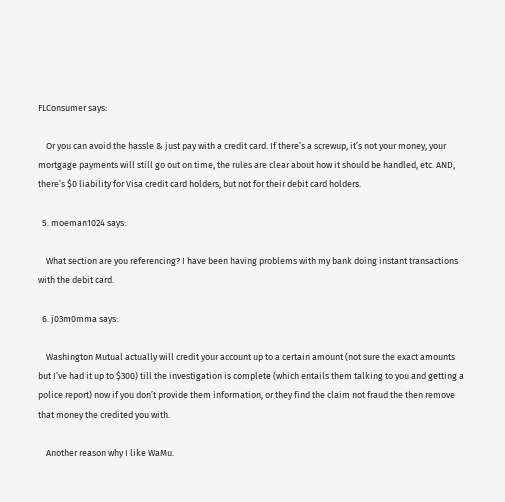FLConsumer says:

    Or you can avoid the hassle & just pay with a credit card. If there’s a screwup, it’s not your money, your mortgage payments will still go out on time, the rules are clear about how it should be handled, etc. AND, there’s $0 liability for Visa credit card holders, but not for their debit card holders.

  5. moeman1024 says:

    What section are you referencing? I have been having problems with my bank doing instant transactions with the debit card.

  6. j03m0mma says:

    Washington Mutual actually will credit your account up to a certain amount (not sure the exact amounts but I’ve had it up to $300) till the investigation is complete (which entails them talking to you and getting a police report) now if you don’t provide them information, or they find the claim not fraud the then remove that money the credited you with.

    Another reason why I like WaMu.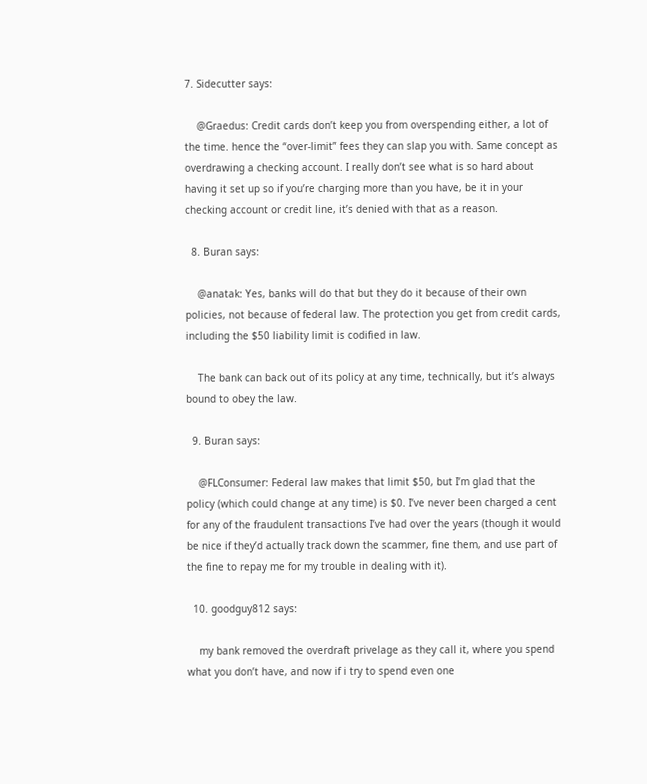7. Sidecutter says:

    @Graedus: Credit cards don’t keep you from overspending either, a lot of the time. hence the “over-limit” fees they can slap you with. Same concept as overdrawing a checking account. I really don’t see what is so hard about having it set up so if you’re charging more than you have, be it in your checking account or credit line, it’s denied with that as a reason.

  8. Buran says:

    @anatak: Yes, banks will do that but they do it because of their own policies, not because of federal law. The protection you get from credit cards, including the $50 liability limit is codified in law.

    The bank can back out of its policy at any time, technically, but it’s always bound to obey the law.

  9. Buran says:

    @FLConsumer: Federal law makes that limit $50, but I’m glad that the policy (which could change at any time) is $0. I’ve never been charged a cent for any of the fraudulent transactions I’ve had over the years (though it would be nice if they’d actually track down the scammer, fine them, and use part of the fine to repay me for my trouble in dealing with it).

  10. goodguy812 says:

    my bank removed the overdraft privelage as they call it, where you spend what you don’t have, and now if i try to spend even one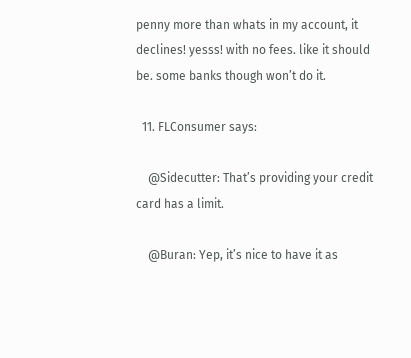penny more than whats in my account, it declines! yesss! with no fees. like it should be. some banks though won’t do it.

  11. FLConsumer says:

    @Sidecutter: That’s providing your credit card has a limit.

    @Buran: Yep, it’s nice to have it as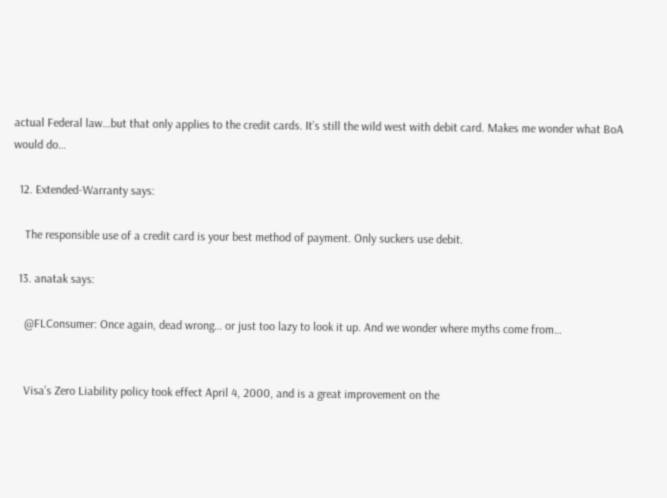actual Federal law…but that only applies to the credit cards. It’s still the wild west with debit card. Makes me wonder what BoA would do…

  12. Extended-Warranty says:

    The responsible use of a credit card is your best method of payment. Only suckers use debit.

  13. anatak says:

    @FLConsumer: Once again, dead wrong… or just too lazy to look it up. And we wonder where myths come from…


    Visa’s Zero Liability policy took effect April 4, 2000, and is a great improvement on the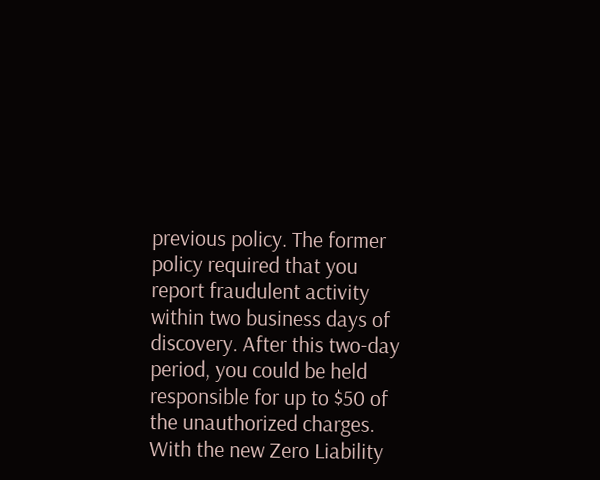previous policy. The former policy required that you report fraudulent activity within two business days of discovery. After this two-day period, you could be held responsible for up to $50 of the unauthorized charges. With the new Zero Liability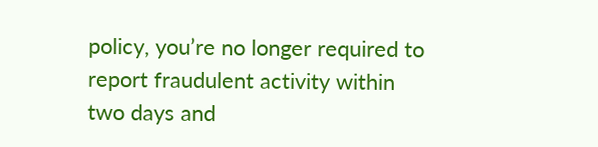policy, you’re no longer required to report fraudulent activity within two days and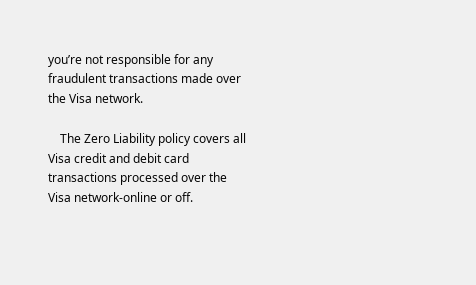you’re not responsible for any fraudulent transactions made over the Visa network.

    The Zero Liability policy covers all Visa credit and debit card transactions processed over the Visa network-online or off.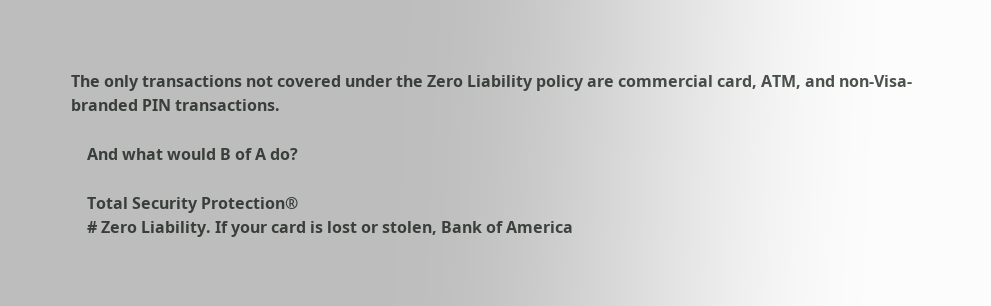The only transactions not covered under the Zero Liability policy are commercial card, ATM, and non-Visa-branded PIN transactions.

    And what would B of A do?

    Total Security Protection®
    # Zero Liability. If your card is lost or stolen, Bank of America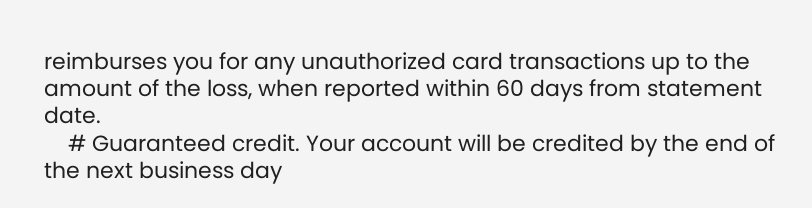reimburses you for any unauthorized card transactions up to the amount of the loss, when reported within 60 days from statement date.
    # Guaranteed credit. Your account will be credited by the end of the next business day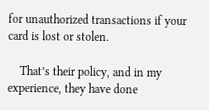for unauthorized transactions if your card is lost or stolen.

    That’s their policy, and in my experience, they have done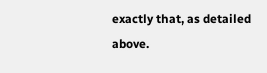exactly that, as detailed above.